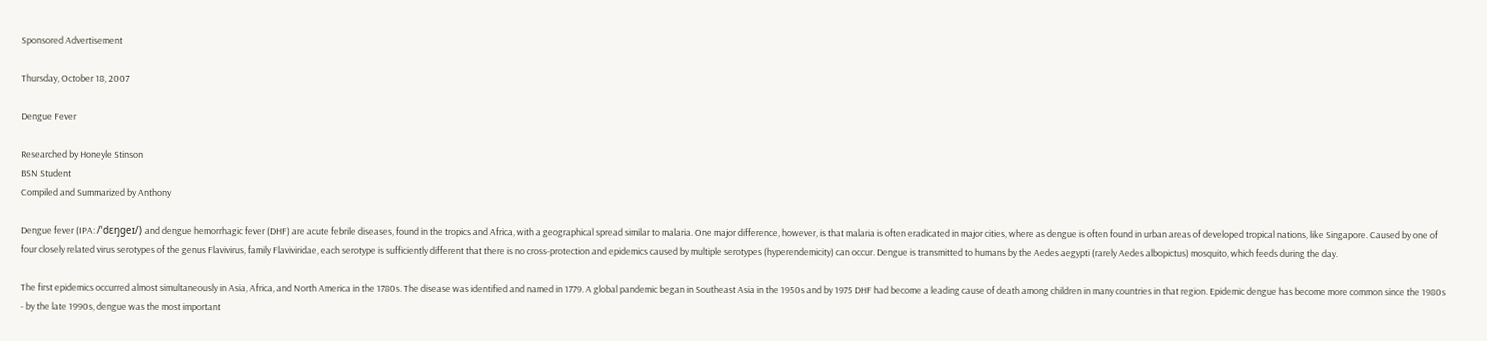Sponsored Advertisement

Thursday, October 18, 2007

Dengue Fever

Researched by Honeyle Stinson
BSN Student
Compiled and Summarized by Anthony

Dengue fever (IPA: /ˈdɛŋgeɪ/) and dengue hemorrhagic fever (DHF) are acute febrile diseases, found in the tropics and Africa, with a geographical spread similar to malaria. One major difference, however, is that malaria is often eradicated in major cities, where as dengue is often found in urban areas of developed tropical nations, like Singapore. Caused by one of four closely related virus serotypes of the genus Flavivirus, family Flaviviridae, each serotype is sufficiently different that there is no cross-protection and epidemics caused by multiple serotypes (hyperendemicity) can occur. Dengue is transmitted to humans by the Aedes aegypti (rarely Aedes albopictus) mosquito, which feeds during the day.

The first epidemics occurred almost simultaneously in Asia, Africa, and North America in the 1780s. The disease was identified and named in 1779. A global pandemic began in Southeast Asia in the 1950s and by 1975 DHF had become a leading cause of death among children in many countries in that region. Epidemic dengue has become more common since the 1980s - by the late 1990s, dengue was the most important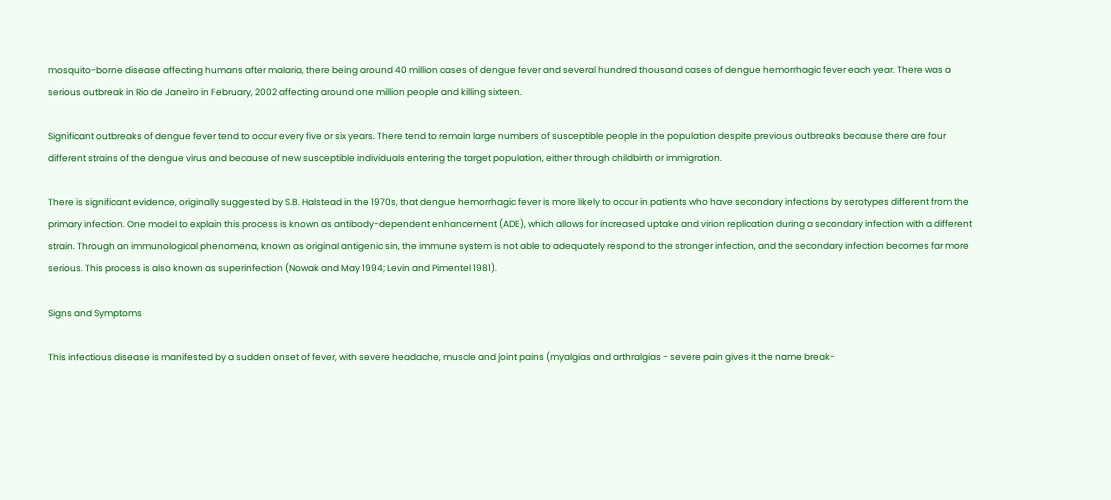mosquito-borne disease affecting humans after malaria, there being around 40 million cases of dengue fever and several hundred thousand cases of dengue hemorrhagic fever each year. There was a serious outbreak in Rio de Janeiro in February, 2002 affecting around one million people and killing sixteen.

Significant outbreaks of dengue fever tend to occur every five or six years. There tend to remain large numbers of susceptible people in the population despite previous outbreaks because there are four different strains of the dengue virus and because of new susceptible individuals entering the target population, either through childbirth or immigration.

There is significant evidence, originally suggested by S.B. Halstead in the 1970s, that dengue hemorrhagic fever is more likely to occur in patients who have secondary infections by serotypes different from the primary infection. One model to explain this process is known as antibody-dependent enhancement (ADE), which allows for increased uptake and virion replication during a secondary infection with a different strain. Through an immunological phenomena, known as original antigenic sin, the immune system is not able to adequately respond to the stronger infection, and the secondary infection becomes far more serious. This process is also known as superinfection (Nowak and May 1994; Levin and Pimentel 1981).

Signs and Symptoms

This infectious disease is manifested by a sudden onset of fever, with severe headache, muscle and joint pains (myalgias and arthralgias - severe pain gives it the name break-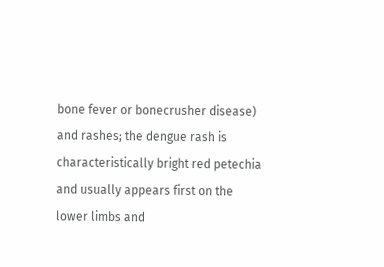bone fever or bonecrusher disease) and rashes; the dengue rash is characteristically bright red petechia and usually appears first on the lower limbs and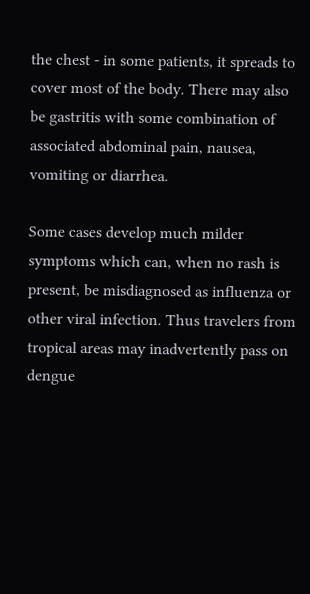the chest - in some patients, it spreads to cover most of the body. There may also be gastritis with some combination of associated abdominal pain, nausea, vomiting or diarrhea.

Some cases develop much milder symptoms which can, when no rash is present, be misdiagnosed as influenza or other viral infection. Thus travelers from tropical areas may inadvertently pass on dengue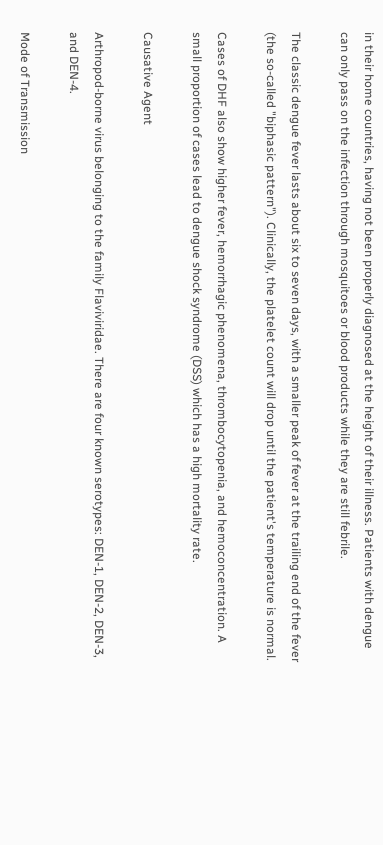in their home countries, having not been properly diagnosed at the height of their illness. Patients with dengue can only pass on the infection through mosquitoes or blood products while they are still febrile.

The classic dengue fever lasts about six to seven days, with a smaller peak of fever at the trailing end of the fever (the so-called "biphasic pattern"). Clinically, the platelet count will drop until the patient's temperature is normal.

Cases of DHF also show higher fever, hemorrhagic phenomena, thrombocytopenia, and hemoconcentration. A small proportion of cases lead to dengue shock syndrome (DSS) which has a high mortality rate.

Causative Agent

Arthropod-borne virus belonging to the family Flaviviridae. There are four known serotypes: DEN-1, DEN-2, DEN-3, and DEN-4.

Mode of Transmission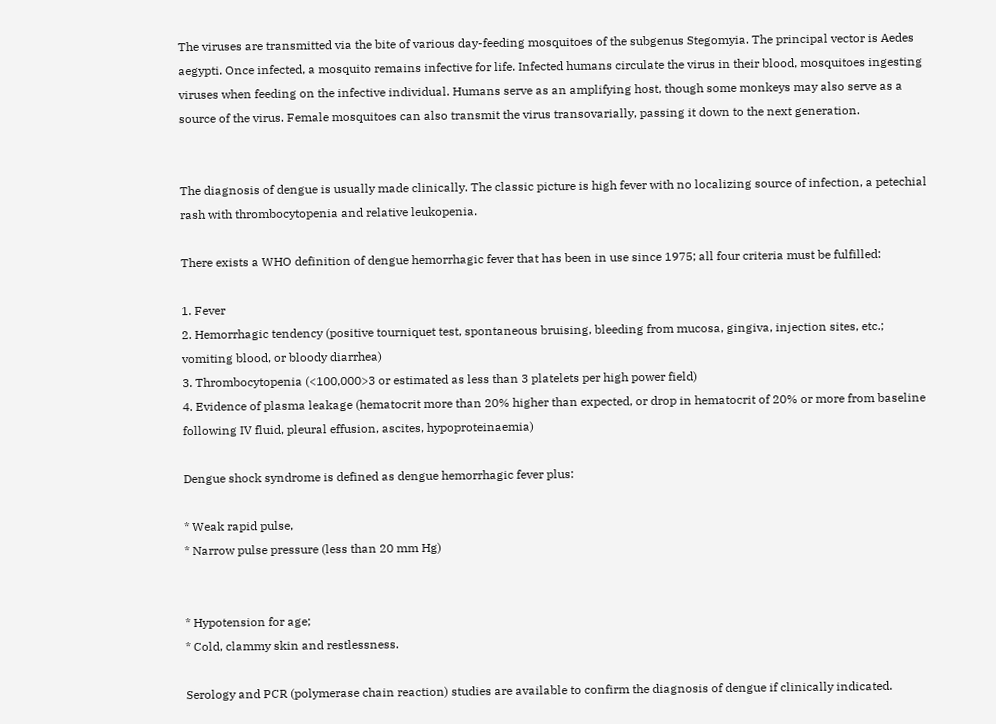The viruses are transmitted via the bite of various day-feeding mosquitoes of the subgenus Stegomyia. The principal vector is Aedes aegypti. Once infected, a mosquito remains infective for life. Infected humans circulate the virus in their blood, mosquitoes ingesting viruses when feeding on the infective individual. Humans serve as an amplifying host, though some monkeys may also serve as a source of the virus. Female mosquitoes can also transmit the virus transovarially, passing it down to the next generation.


The diagnosis of dengue is usually made clinically. The classic picture is high fever with no localizing source of infection, a petechial rash with thrombocytopenia and relative leukopenia.

There exists a WHO definition of dengue hemorrhagic fever that has been in use since 1975; all four criteria must be fulfilled:

1. Fever
2. Hemorrhagic tendency (positive tourniquet test, spontaneous bruising, bleeding from mucosa, gingiva, injection sites, etc.; vomiting blood, or bloody diarrhea)
3. Thrombocytopenia (<100,000>3 or estimated as less than 3 platelets per high power field)
4. Evidence of plasma leakage (hematocrit more than 20% higher than expected, or drop in hematocrit of 20% or more from baseline following IV fluid, pleural effusion, ascites, hypoproteinaemia)

Dengue shock syndrome is defined as dengue hemorrhagic fever plus:

* Weak rapid pulse,
* Narrow pulse pressure (less than 20 mm Hg)


* Hypotension for age;
* Cold, clammy skin and restlessness.

Serology and PCR (polymerase chain reaction) studies are available to confirm the diagnosis of dengue if clinically indicated.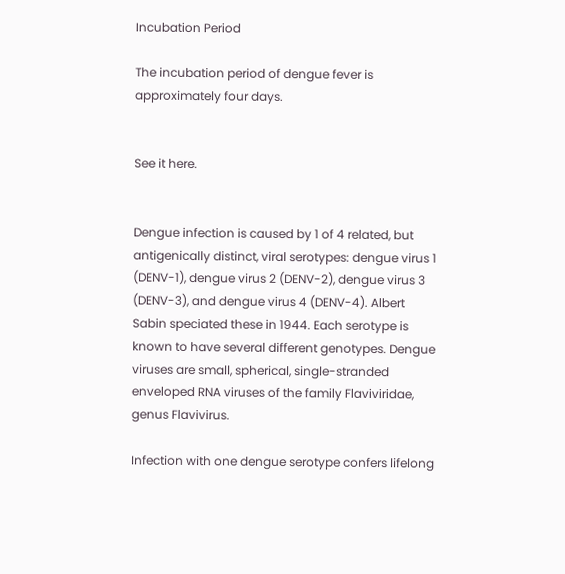Incubation Period

The incubation period of dengue fever is approximately four days.


See it here.


Dengue infection is caused by 1 of 4 related, but antigenically distinct, viral serotypes: dengue virus 1 (DENV-1), dengue virus 2 (DENV-2), dengue virus 3 (DENV-3), and dengue virus 4 (DENV-4). Albert Sabin speciated these in 1944. Each serotype is known to have several different genotypes. Dengue viruses are small, spherical, single-stranded enveloped RNA viruses of the family Flaviviridae, genus Flavivirus.

Infection with one dengue serotype confers lifelong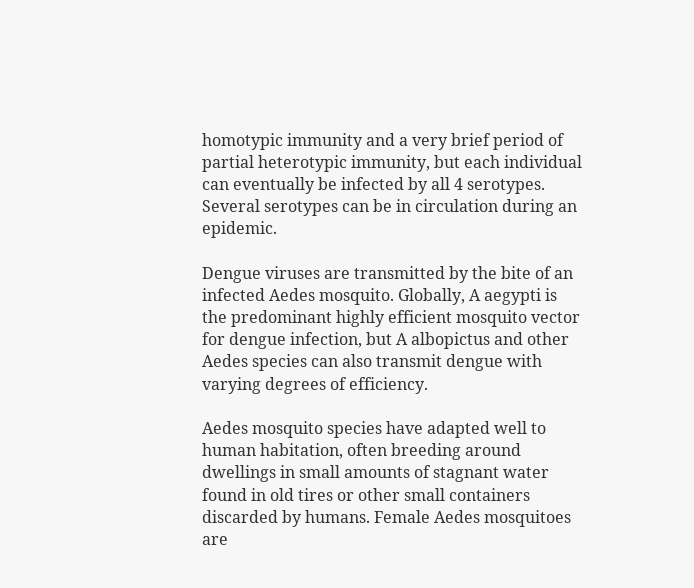homotypic immunity and a very brief period of partial heterotypic immunity, but each individual can eventually be infected by all 4 serotypes. Several serotypes can be in circulation during an epidemic.

Dengue viruses are transmitted by the bite of an infected Aedes mosquito. Globally, A aegypti is the predominant highly efficient mosquito vector for dengue infection, but A albopictus and other Aedes species can also transmit dengue with varying degrees of efficiency.

Aedes mosquito species have adapted well to human habitation, often breeding around dwellings in small amounts of stagnant water found in old tires or other small containers discarded by humans. Female Aedes mosquitoes are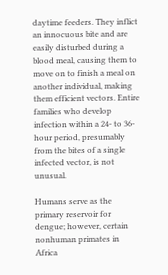daytime feeders. They inflict an innocuous bite and are easily disturbed during a blood meal, causing them to move on to finish a meal on another individual, making them efficient vectors. Entire families who develop infection within a 24- to 36-hour period, presumably from the bites of a single infected vector, is not unusual.

Humans serve as the primary reservoir for dengue; however, certain nonhuman primates in Africa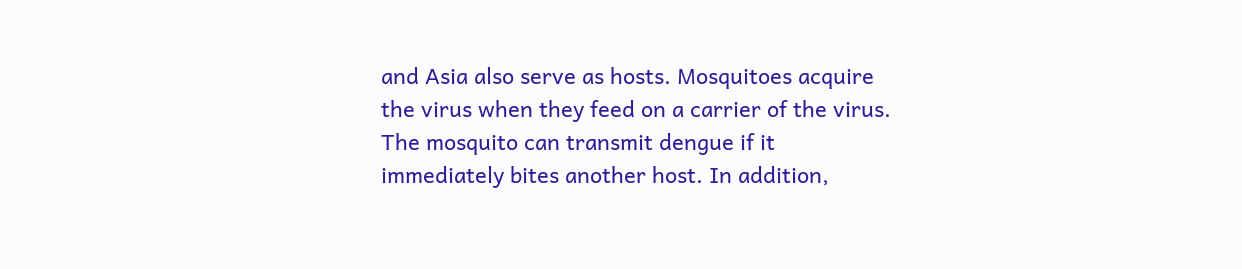and Asia also serve as hosts. Mosquitoes acquire the virus when they feed on a carrier of the virus. The mosquito can transmit dengue if it immediately bites another host. In addition,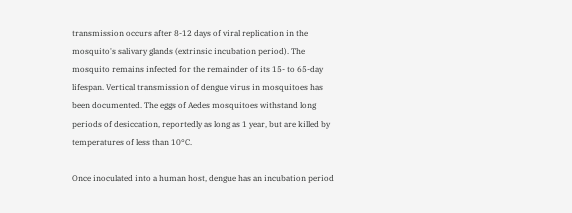transmission occurs after 8-12 days of viral replication in the mosquito's salivary glands (extrinsic incubation period). The mosquito remains infected for the remainder of its 15- to 65-day lifespan. Vertical transmission of dengue virus in mosquitoes has been documented. The eggs of Aedes mosquitoes withstand long periods of desiccation, reportedly as long as 1 year, but are killed by temperatures of less than 10°C.

Once inoculated into a human host, dengue has an incubation period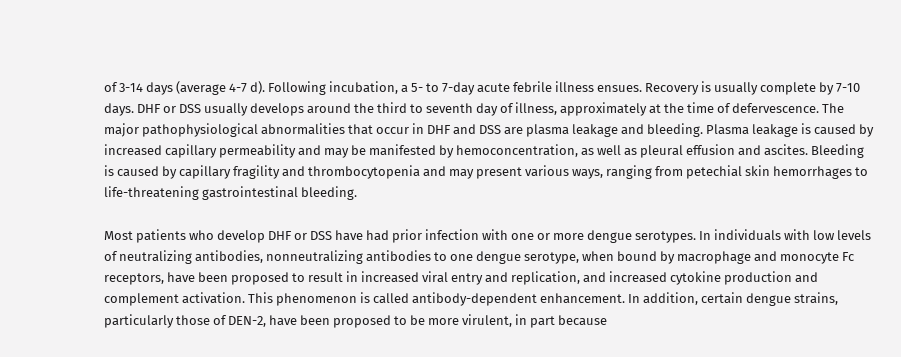of 3-14 days (average 4-7 d). Following incubation, a 5- to 7-day acute febrile illness ensues. Recovery is usually complete by 7-10 days. DHF or DSS usually develops around the third to seventh day of illness, approximately at the time of defervescence. The major pathophysiological abnormalities that occur in DHF and DSS are plasma leakage and bleeding. Plasma leakage is caused by increased capillary permeability and may be manifested by hemoconcentration, as well as pleural effusion and ascites. Bleeding is caused by capillary fragility and thrombocytopenia and may present various ways, ranging from petechial skin hemorrhages to life-threatening gastrointestinal bleeding.

Most patients who develop DHF or DSS have had prior infection with one or more dengue serotypes. In individuals with low levels of neutralizing antibodies, nonneutralizing antibodies to one dengue serotype, when bound by macrophage and monocyte Fc receptors, have been proposed to result in increased viral entry and replication, and increased cytokine production and complement activation. This phenomenon is called antibody-dependent enhancement. In addition, certain dengue strains, particularly those of DEN-2, have been proposed to be more virulent, in part because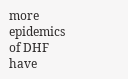more epidemics of DHF have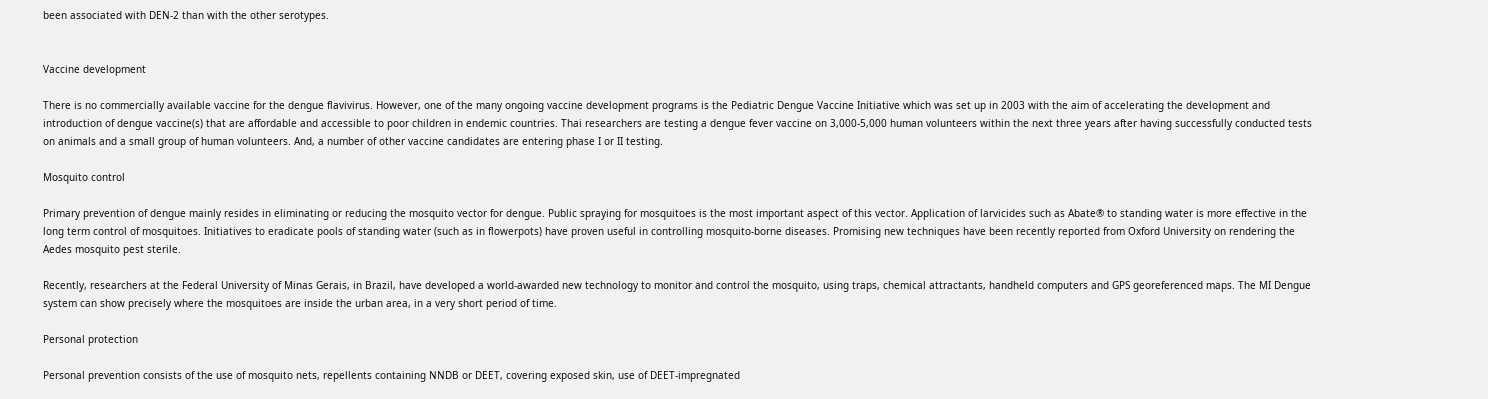been associated with DEN-2 than with the other serotypes.


Vaccine development

There is no commercially available vaccine for the dengue flavivirus. However, one of the many ongoing vaccine development programs is the Pediatric Dengue Vaccine Initiative which was set up in 2003 with the aim of accelerating the development and introduction of dengue vaccine(s) that are affordable and accessible to poor children in endemic countries. Thai researchers are testing a dengue fever vaccine on 3,000-5,000 human volunteers within the next three years after having successfully conducted tests on animals and a small group of human volunteers. And, a number of other vaccine candidates are entering phase I or II testing.

Mosquito control

Primary prevention of dengue mainly resides in eliminating or reducing the mosquito vector for dengue. Public spraying for mosquitoes is the most important aspect of this vector. Application of larvicides such as Abate® to standing water is more effective in the long term control of mosquitoes. Initiatives to eradicate pools of standing water (such as in flowerpots) have proven useful in controlling mosquito-borne diseases. Promising new techniques have been recently reported from Oxford University on rendering the Aedes mosquito pest sterile.

Recently, researchers at the Federal University of Minas Gerais, in Brazil, have developed a world-awarded new technology to monitor and control the mosquito, using traps, chemical attractants, handheld computers and GPS georeferenced maps. The MI Dengue system can show precisely where the mosquitoes are inside the urban area, in a very short period of time.

Personal protection

Personal prevention consists of the use of mosquito nets, repellents containing NNDB or DEET, covering exposed skin, use of DEET-impregnated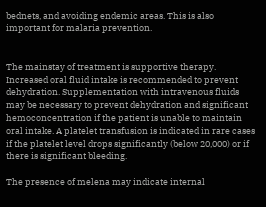bednets, and avoiding endemic areas. This is also important for malaria prevention.


The mainstay of treatment is supportive therapy. Increased oral fluid intake is recommended to prevent dehydration. Supplementation with intravenous fluids may be necessary to prevent dehydration and significant hemoconcentration if the patient is unable to maintain oral intake. A platelet transfusion is indicated in rare cases if the platelet level drops significantly (below 20,000) or if there is significant bleeding.

The presence of melena may indicate internal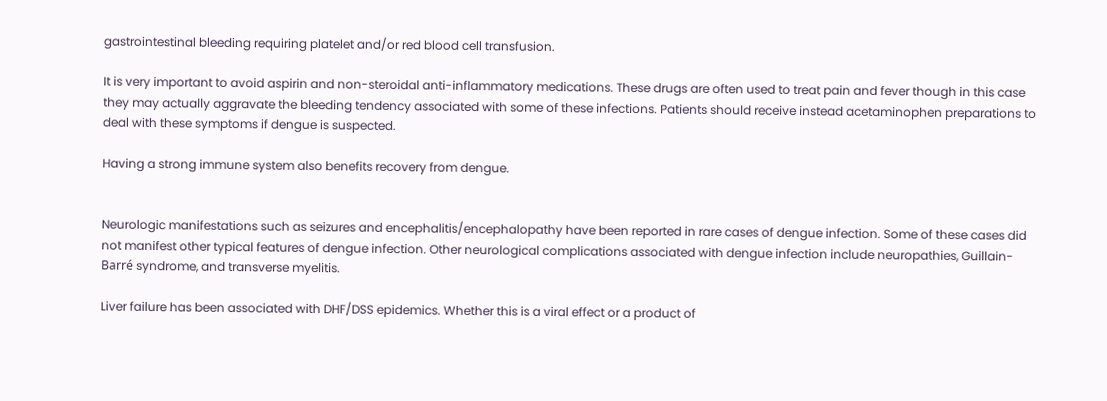gastrointestinal bleeding requiring platelet and/or red blood cell transfusion.

It is very important to avoid aspirin and non-steroidal anti-inflammatory medications. These drugs are often used to treat pain and fever though in this case they may actually aggravate the bleeding tendency associated with some of these infections. Patients should receive instead acetaminophen preparations to deal with these symptoms if dengue is suspected.

Having a strong immune system also benefits recovery from dengue.


Neurologic manifestations such as seizures and encephalitis/encephalopathy have been reported in rare cases of dengue infection. Some of these cases did not manifest other typical features of dengue infection. Other neurological complications associated with dengue infection include neuropathies, Guillain-Barré syndrome, and transverse myelitis.

Liver failure has been associated with DHF/DSS epidemics. Whether this is a viral effect or a product of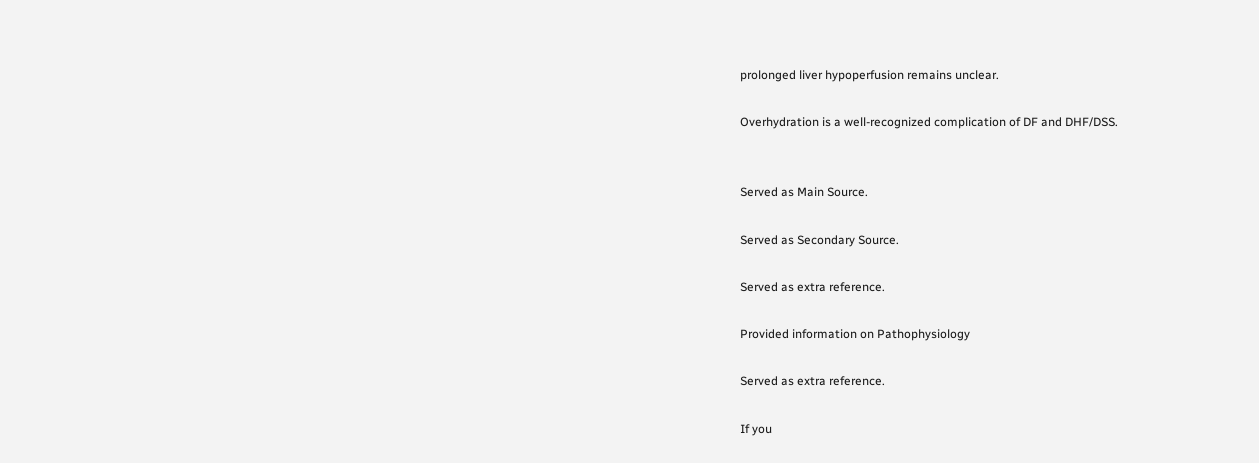prolonged liver hypoperfusion remains unclear.

Overhydration is a well-recognized complication of DF and DHF/DSS.


Served as Main Source.

Served as Secondary Source.

Served as extra reference.

Provided information on Pathophysiology

Served as extra reference.

If you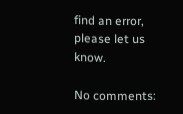find an error, please let us know.

No comments: